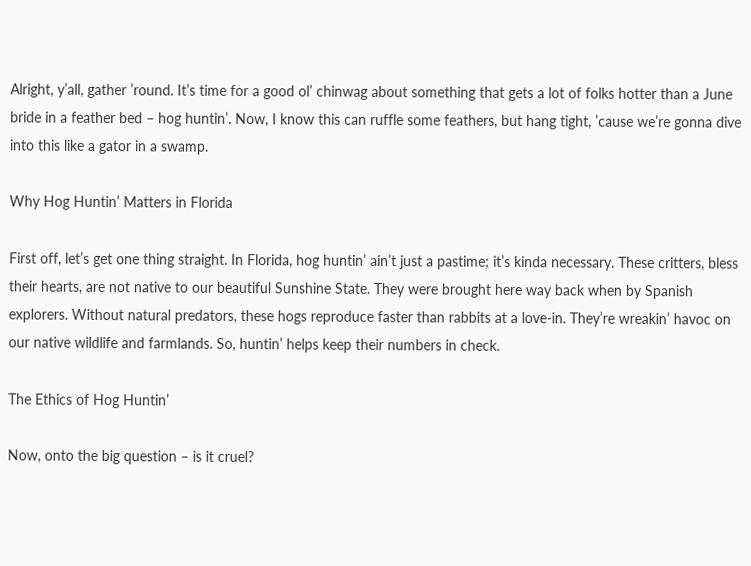Alright, y’all, gather ’round. It’s time for a good ol’ chinwag about something that gets a lot of folks hotter than a June bride in a feather bed – hog huntin’. Now, I know this can ruffle some feathers, but hang tight, ’cause we’re gonna dive into this like a gator in a swamp.

Why Hog Huntin’ Matters in Florida

First off, let’s get one thing straight. In Florida, hog huntin’ ain’t just a pastime; it’s kinda necessary. These critters, bless their hearts, are not native to our beautiful Sunshine State. They were brought here way back when by Spanish explorers. Without natural predators, these hogs reproduce faster than rabbits at a love-in. They’re wreakin’ havoc on our native wildlife and farmlands. So, huntin’ helps keep their numbers in check.

The Ethics of Hog Huntin’

Now, onto the big question – is it cruel?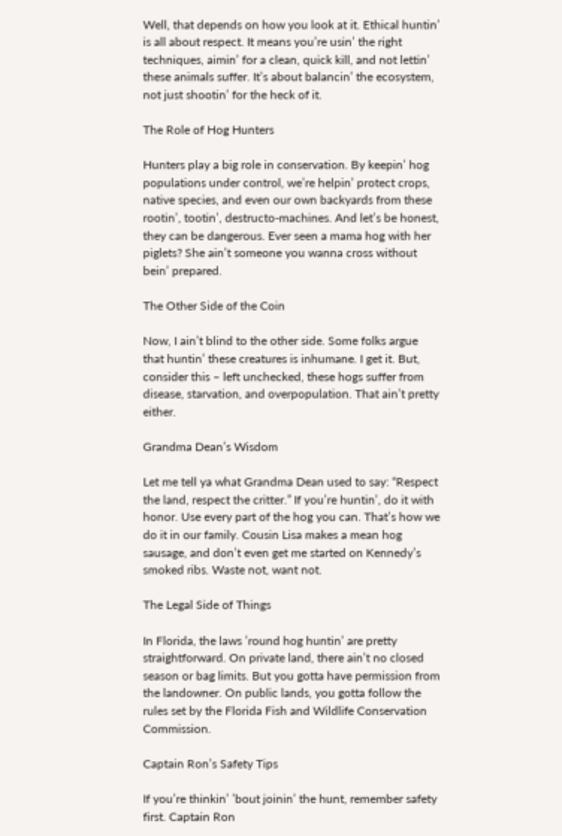Well, that depends on how you look at it. Ethical huntin’ is all about respect. It means you’re usin’ the right techniques, aimin’ for a clean, quick kill, and not lettin’ these animals suffer. It’s about balancin’ the ecosystem, not just shootin’ for the heck of it.

The Role of Hog Hunters

Hunters play a big role in conservation. By keepin’ hog populations under control, we’re helpin’ protect crops, native species, and even our own backyards from these rootin’, tootin’, destructo-machines. And let’s be honest, they can be dangerous. Ever seen a mama hog with her piglets? She ain’t someone you wanna cross without bein’ prepared.

The Other Side of the Coin

Now, I ain’t blind to the other side. Some folks argue that huntin’ these creatures is inhumane. I get it. But, consider this – left unchecked, these hogs suffer from disease, starvation, and overpopulation. That ain’t pretty either.

Grandma Dean’s Wisdom

Let me tell ya what Grandma Dean used to say: “Respect the land, respect the critter.” If you’re huntin’, do it with honor. Use every part of the hog you can. That’s how we do it in our family. Cousin Lisa makes a mean hog sausage, and don’t even get me started on Kennedy’s smoked ribs. Waste not, want not.

The Legal Side of Things

In Florida, the laws ’round hog huntin’ are pretty straightforward. On private land, there ain’t no closed season or bag limits. But you gotta have permission from the landowner. On public lands, you gotta follow the rules set by the Florida Fish and Wildlife Conservation Commission.

Captain Ron’s Safety Tips

If you’re thinkin’ ’bout joinin’ the hunt, remember safety first. Captain Ron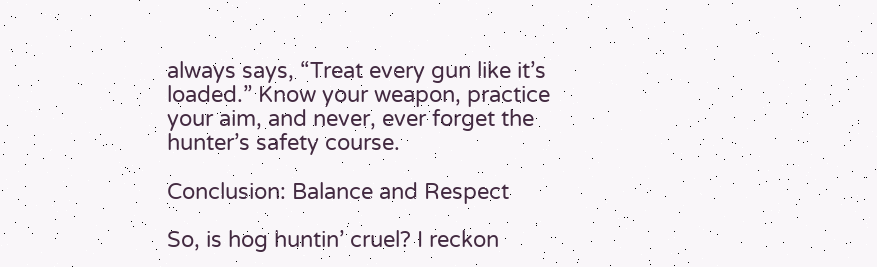always says, “Treat every gun like it’s loaded.” Know your weapon, practice your aim, and never, ever forget the hunter’s safety course.

Conclusion: Balance and Respect

So, is hog huntin’ cruel? I reckon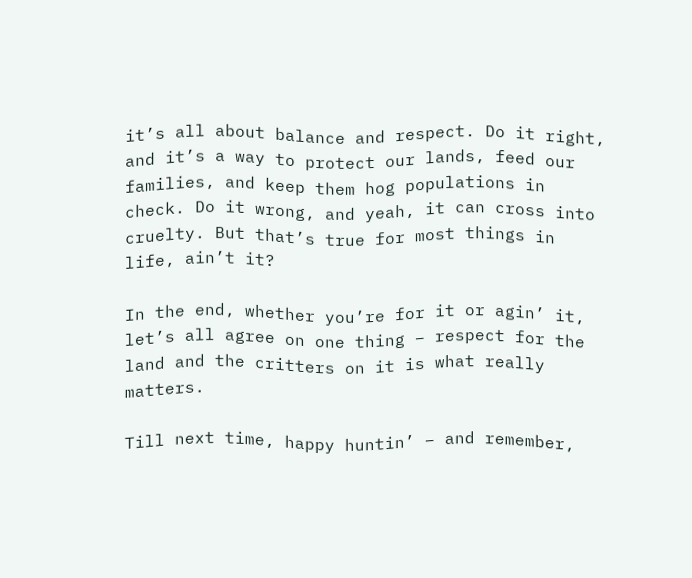it’s all about balance and respect. Do it right, and it’s a way to protect our lands, feed our families, and keep them hog populations in check. Do it wrong, and yeah, it can cross into cruelty. But that’s true for most things in life, ain’t it?

In the end, whether you’re for it or agin’ it, let’s all agree on one thing – respect for the land and the critters on it is what really matters.

Till next time, happy huntin’ – and remember,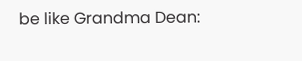be like Grandma Dean: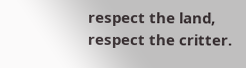respect the land, respect the critter.